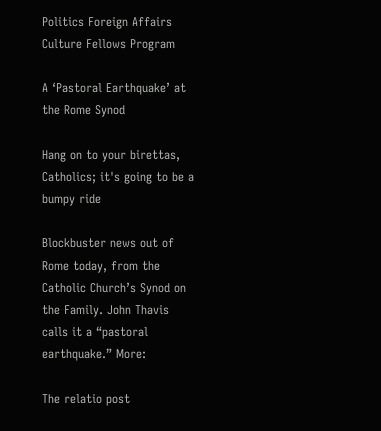Politics Foreign Affairs Culture Fellows Program

A ‘Pastoral Earthquake’ at the Rome Synod

Hang on to your birettas, Catholics; it's going to be a bumpy ride

Blockbuster news out of Rome today, from the Catholic Church’s Synod on the Family. John Thavis calls it a “pastoral earthquake.” More:

The relatio post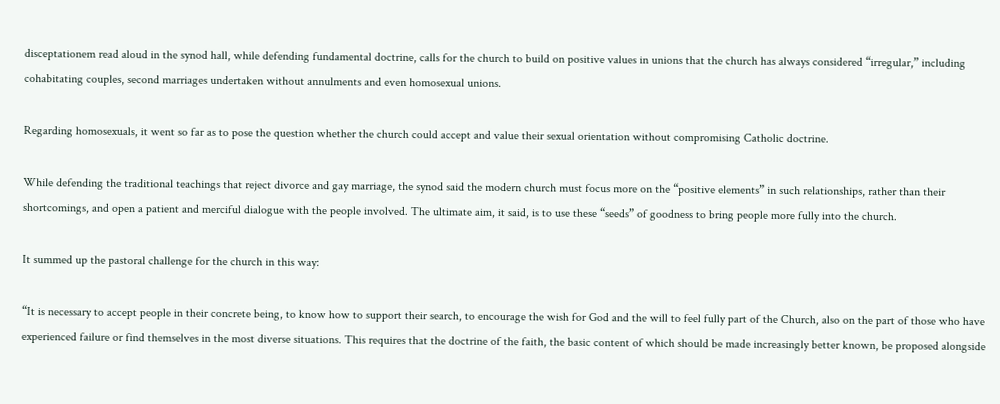disceptationem read aloud in the synod hall, while defending fundamental doctrine, calls for the church to build on positive values in unions that the church has always considered “irregular,” including cohabitating couples, second marriages undertaken without annulments and even homosexual unions.

Regarding homosexuals, it went so far as to pose the question whether the church could accept and value their sexual orientation without compromising Catholic doctrine.

While defending the traditional teachings that reject divorce and gay marriage, the synod said the modern church must focus more on the “positive elements” in such relationships, rather than their shortcomings, and open a patient and merciful dialogue with the people involved. The ultimate aim, it said, is to use these “seeds” of goodness to bring people more fully into the church.

It summed up the pastoral challenge for the church in this way:

“It is necessary to accept people in their concrete being, to know how to support their search, to encourage the wish for God and the will to feel fully part of the Church, also on the part of those who have experienced failure or find themselves in the most diverse situations. This requires that the doctrine of the faith, the basic content of which should be made increasingly better known, be proposed alongside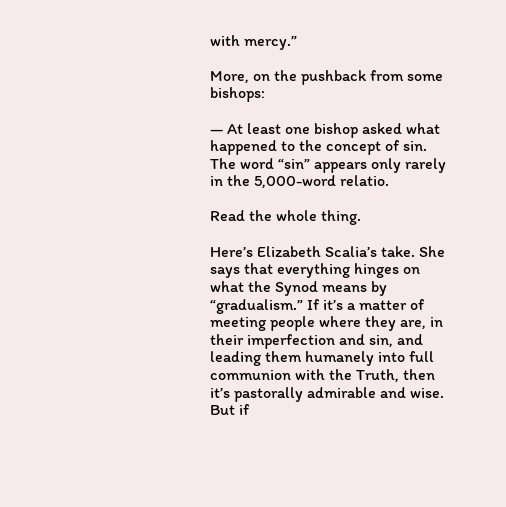with mercy.”

More, on the pushback from some bishops:

— At least one bishop asked what happened to the concept of sin. The word “sin” appears only rarely in the 5,000-word relatio.

Read the whole thing.

Here’s Elizabeth Scalia’s take. She says that everything hinges on what the Synod means by “gradualism.” If it’s a matter of meeting people where they are, in their imperfection and sin, and leading them humanely into full communion with the Truth, then it’s pastorally admirable and wise. But if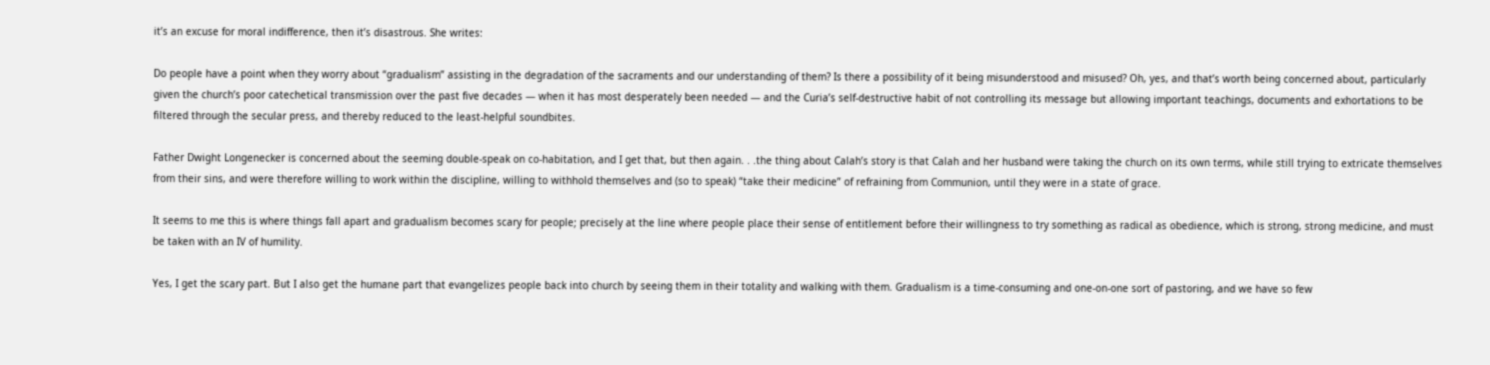it’s an excuse for moral indifference, then it’s disastrous. She writes:

Do people have a point when they worry about “gradualism” assisting in the degradation of the sacraments and our understanding of them? Is there a possibility of it being misunderstood and misused? Oh, yes, and that’s worth being concerned about, particularly given the church’s poor catechetical transmission over the past five decades — when it has most desperately been needed — and the Curia’s self-destructive habit of not controlling its message but allowing important teachings, documents and exhortations to be filtered through the secular press, and thereby reduced to the least-helpful soundbites.

Father Dwight Longenecker is concerned about the seeming double-speak on co-habitation, and I get that, but then again. . .the thing about Calah’s story is that Calah and her husband were taking the church on its own terms, while still trying to extricate themselves from their sins, and were therefore willing to work within the discipline, willing to withhold themselves and (so to speak) “take their medicine” of refraining from Communion, until they were in a state of grace.

It seems to me this is where things fall apart and gradualism becomes scary for people; precisely at the line where people place their sense of entitlement before their willingness to try something as radical as obedience, which is strong, strong medicine, and must be taken with an IV of humility.

Yes, I get the scary part. But I also get the humane part that evangelizes people back into church by seeing them in their totality and walking with them. Gradualism is a time-consuming and one-on-one sort of pastoring, and we have so few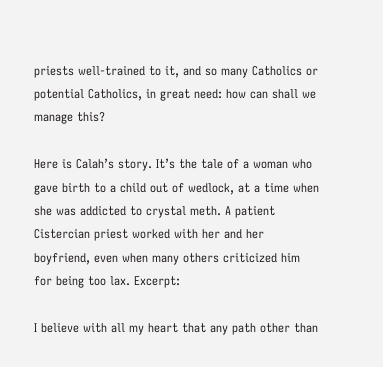priests well-trained to it, and so many Catholics or potential Catholics, in great need: how can shall we manage this?

Here is Calah’s story. It’s the tale of a woman who gave birth to a child out of wedlock, at a time when she was addicted to crystal meth. A patient Cistercian priest worked with her and her boyfriend, even when many others criticized him for being too lax. Excerpt:

I believe with all my heart that any path other than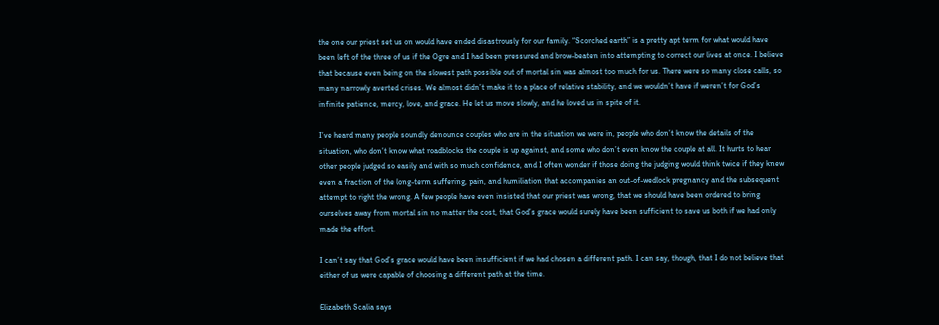the one our priest set us on would have ended disastrously for our family. “Scorched earth” is a pretty apt term for what would have been left of the three of us if the Ogre and I had been pressured and brow-beaten into attempting to correct our lives at once. I believe that because even being on the slowest path possible out of mortal sin was almost too much for us. There were so many close calls, so many narrowly averted crises. We almost didn’t make it to a place of relative stability, and we wouldn’t have if weren’t for God’s infinite patience, mercy, love, and grace. He let us move slowly, and he loved us in spite of it.

I’ve heard many people soundly denounce couples who are in the situation we were in, people who don’t know the details of the situation, who don’t know what roadblocks the couple is up against, and some who don’t even know the couple at all. It hurts to hear other people judged so easily and with so much confidence, and I often wonder if those doing the judging would think twice if they knew even a fraction of the long-term suffering, pain, and humiliation that accompanies an out-of-wedlock pregnancy and the subsequent attempt to right the wrong. A few people have even insisted that our priest was wrong, that we should have been ordered to bring ourselves away from mortal sin no matter the cost, that God’s grace would surely have been sufficient to save us both if we had only made the effort.

I can’t say that God’s grace would have been insufficient if we had chosen a different path. I can say, though, that I do not believe that either of us were capable of choosing a different path at the time.

Elizabeth Scalia says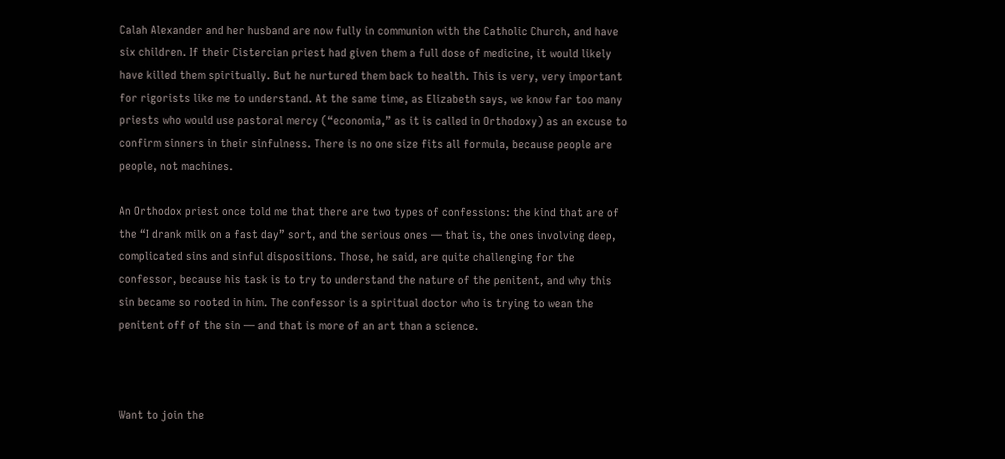Calah Alexander and her husband are now fully in communion with the Catholic Church, and have six children. If their Cistercian priest had given them a full dose of medicine, it would likely have killed them spiritually. But he nurtured them back to health. This is very, very important for rigorists like me to understand. At the same time, as Elizabeth says, we know far too many priests who would use pastoral mercy (“economia,” as it is called in Orthodoxy) as an excuse to confirm sinners in their sinfulness. There is no one size fits all formula, because people are people, not machines.

An Orthodox priest once told me that there are two types of confessions: the kind that are of the “I drank milk on a fast day” sort, and the serious ones — that is, the ones involving deep, complicated sins and sinful dispositions. Those, he said, are quite challenging for the confessor, because his task is to try to understand the nature of the penitent, and why this sin became so rooted in him. The confessor is a spiritual doctor who is trying to wean the penitent off of the sin — and that is more of an art than a science.



Want to join the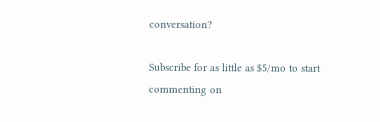conversation?

Subscribe for as little as $5/mo to start commenting on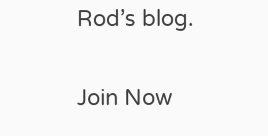Rod’s blog.

Join Now